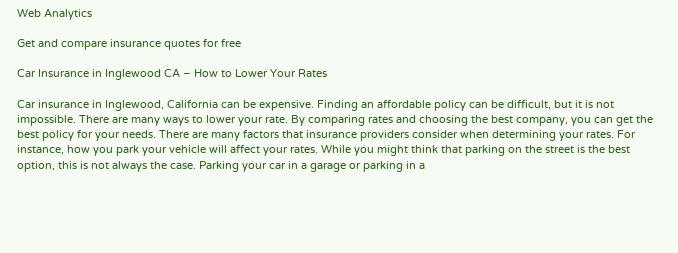Web Analytics

Get and compare insurance quotes for free

Car Insurance in Inglewood CA – How to Lower Your Rates

Car insurance in Inglewood, California can be expensive. Finding an affordable policy can be difficult, but it is not impossible. There are many ways to lower your rate. By comparing rates and choosing the best company, you can get the best policy for your needs. There are many factors that insurance providers consider when determining your rates. For instance, how you park your vehicle will affect your rates. While you might think that parking on the street is the best option, this is not always the case. Parking your car in a garage or parking in a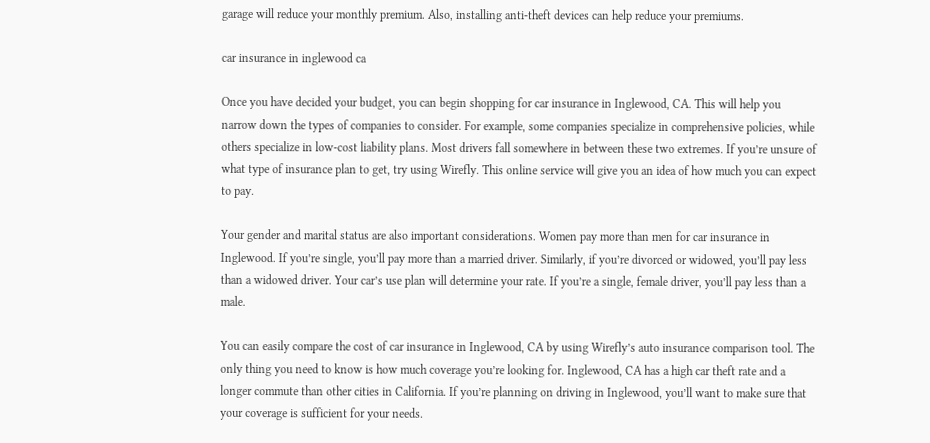garage will reduce your monthly premium. Also, installing anti-theft devices can help reduce your premiums.

car insurance in inglewood ca

Once you have decided your budget, you can begin shopping for car insurance in Inglewood, CA. This will help you narrow down the types of companies to consider. For example, some companies specialize in comprehensive policies, while others specialize in low-cost liability plans. Most drivers fall somewhere in between these two extremes. If you’re unsure of what type of insurance plan to get, try using Wirefly. This online service will give you an idea of how much you can expect to pay.

Your gender and marital status are also important considerations. Women pay more than men for car insurance in Inglewood. If you’re single, you’ll pay more than a married driver. Similarly, if you’re divorced or widowed, you’ll pay less than a widowed driver. Your car’s use plan will determine your rate. If you’re a single, female driver, you’ll pay less than a male.

You can easily compare the cost of car insurance in Inglewood, CA by using Wirefly’s auto insurance comparison tool. The only thing you need to know is how much coverage you’re looking for. Inglewood, CA has a high car theft rate and a longer commute than other cities in California. If you’re planning on driving in Inglewood, you’ll want to make sure that your coverage is sufficient for your needs.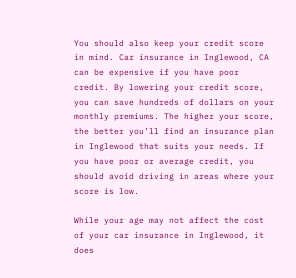You should also keep your credit score in mind. Car insurance in Inglewood, CA can be expensive if you have poor credit. By lowering your credit score, you can save hundreds of dollars on your monthly premiums. The higher your score, the better you’ll find an insurance plan in Inglewood that suits your needs. If you have poor or average credit, you should avoid driving in areas where your score is low.

While your age may not affect the cost of your car insurance in Inglewood, it does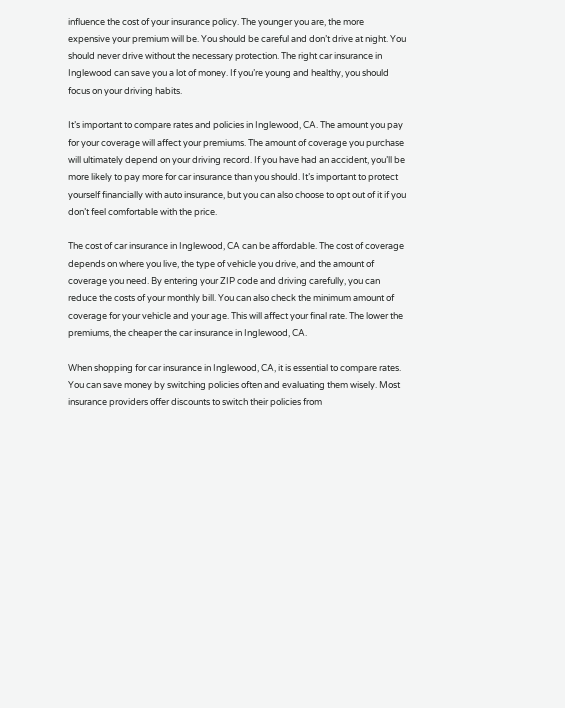influence the cost of your insurance policy. The younger you are, the more expensive your premium will be. You should be careful and don’t drive at night. You should never drive without the necessary protection. The right car insurance in Inglewood can save you a lot of money. If you’re young and healthy, you should focus on your driving habits.

It’s important to compare rates and policies in Inglewood, CA. The amount you pay for your coverage will affect your premiums. The amount of coverage you purchase will ultimately depend on your driving record. If you have had an accident, you’ll be more likely to pay more for car insurance than you should. It’s important to protect yourself financially with auto insurance, but you can also choose to opt out of it if you don’t feel comfortable with the price.

The cost of car insurance in Inglewood, CA can be affordable. The cost of coverage depends on where you live, the type of vehicle you drive, and the amount of coverage you need. By entering your ZIP code and driving carefully, you can reduce the costs of your monthly bill. You can also check the minimum amount of coverage for your vehicle and your age. This will affect your final rate. The lower the premiums, the cheaper the car insurance in Inglewood, CA.

When shopping for car insurance in Inglewood, CA, it is essential to compare rates. You can save money by switching policies often and evaluating them wisely. Most insurance providers offer discounts to switch their policies from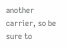another carrier, so be sure to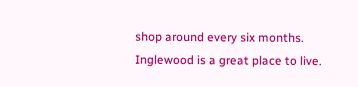shop around every six months. Inglewood is a great place to live.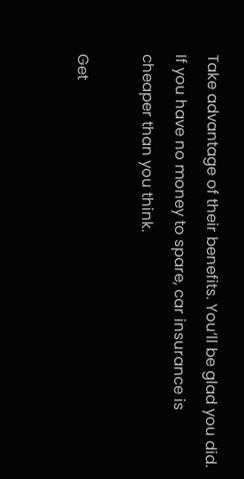Take advantage of their benefits. You’ll be glad you did. If you have no money to spare, car insurance is cheaper than you think.

Get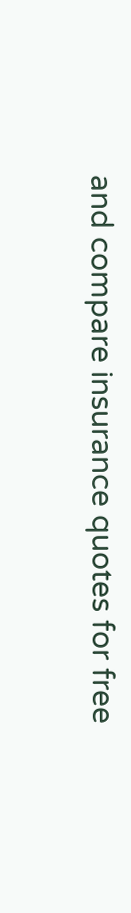and compare insurance quotes for free